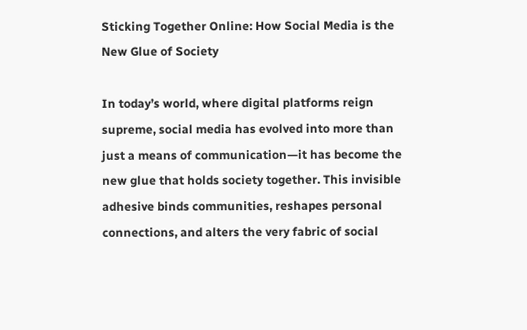Sticking Together Online: How Social Media is the New Glue of Society

In today’s world, where digital platforms reign supreme, social media has evolved into more than just a means of communication—it has become the new glue that holds society together. This invisible adhesive binds communities, reshapes personal connections, and alters the very fabric of social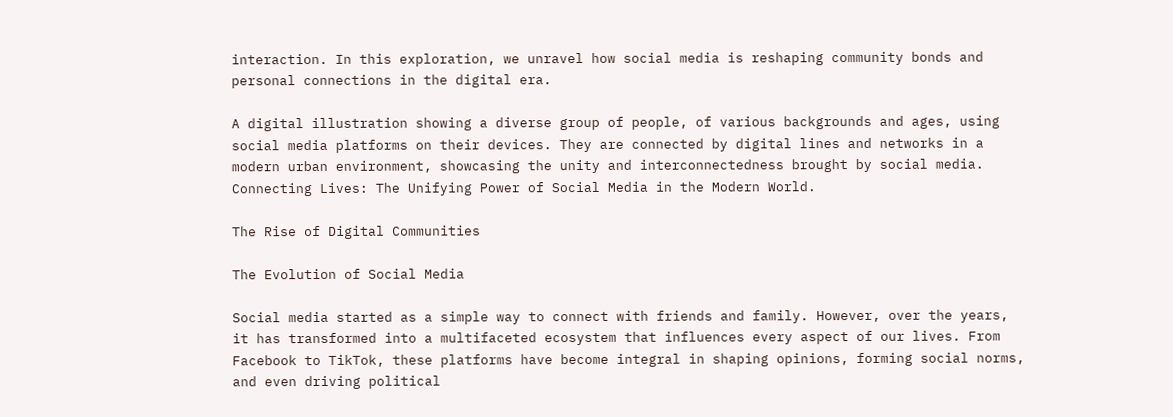interaction. In this exploration, we unravel how social media is reshaping community bonds and personal connections in the digital era.

A digital illustration showing a diverse group of people, of various backgrounds and ages, using social media platforms on their devices. They are connected by digital lines and networks in a modern urban environment, showcasing the unity and interconnectedness brought by social media.
Connecting Lives: The Unifying Power of Social Media in the Modern World.

The Rise of Digital Communities

The Evolution of Social Media

Social media started as a simple way to connect with friends and family. However, over the years, it has transformed into a multifaceted ecosystem that influences every aspect of our lives. From Facebook to TikTok, these platforms have become integral in shaping opinions, forming social norms, and even driving political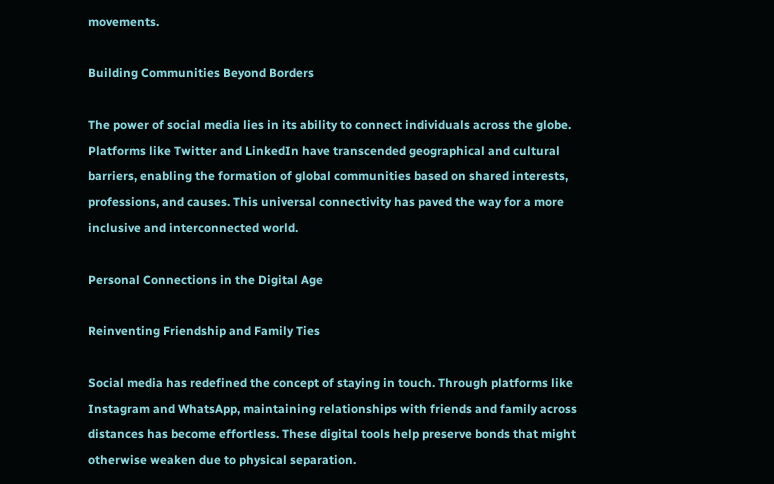movements.

Building Communities Beyond Borders

The power of social media lies in its ability to connect individuals across the globe. Platforms like Twitter and LinkedIn have transcended geographical and cultural barriers, enabling the formation of global communities based on shared interests, professions, and causes. This universal connectivity has paved the way for a more inclusive and interconnected world.

Personal Connections in the Digital Age

Reinventing Friendship and Family Ties

Social media has redefined the concept of staying in touch. Through platforms like Instagram and WhatsApp, maintaining relationships with friends and family across distances has become effortless. These digital tools help preserve bonds that might otherwise weaken due to physical separation.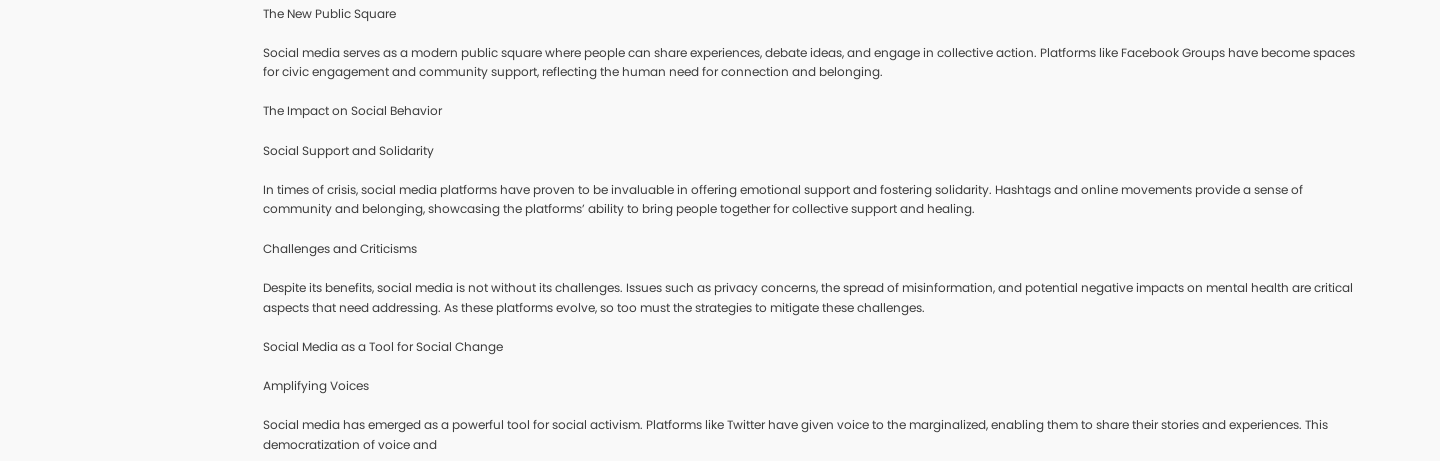The New Public Square

Social media serves as a modern public square where people can share experiences, debate ideas, and engage in collective action. Platforms like Facebook Groups have become spaces for civic engagement and community support, reflecting the human need for connection and belonging.

The Impact on Social Behavior

Social Support and Solidarity

In times of crisis, social media platforms have proven to be invaluable in offering emotional support and fostering solidarity. Hashtags and online movements provide a sense of community and belonging, showcasing the platforms’ ability to bring people together for collective support and healing.

Challenges and Criticisms

Despite its benefits, social media is not without its challenges. Issues such as privacy concerns, the spread of misinformation, and potential negative impacts on mental health are critical aspects that need addressing. As these platforms evolve, so too must the strategies to mitigate these challenges.

Social Media as a Tool for Social Change

Amplifying Voices

Social media has emerged as a powerful tool for social activism. Platforms like Twitter have given voice to the marginalized, enabling them to share their stories and experiences. This democratization of voice and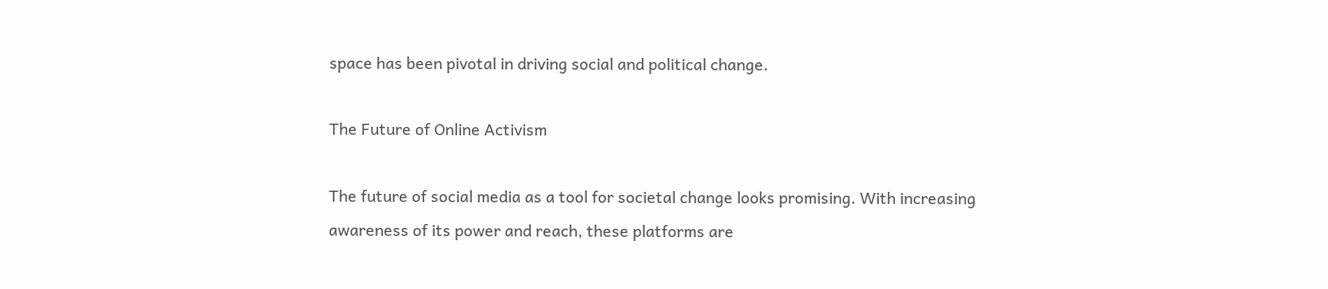space has been pivotal in driving social and political change.

The Future of Online Activism

The future of social media as a tool for societal change looks promising. With increasing awareness of its power and reach, these platforms are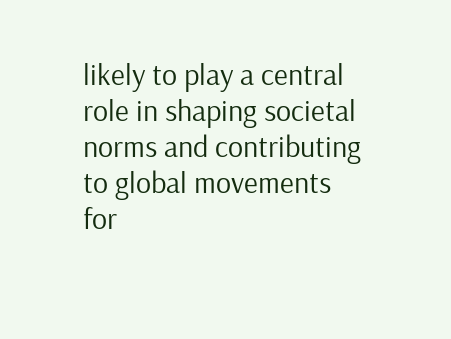likely to play a central role in shaping societal norms and contributing to global movements for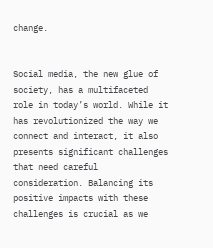change.


Social media, the new glue of society, has a multifaceted role in today’s world. While it has revolutionized the way we connect and interact, it also presents significant challenges that need careful consideration. Balancing its positive impacts with these challenges is crucial as we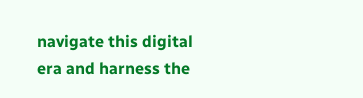navigate this digital era and harness the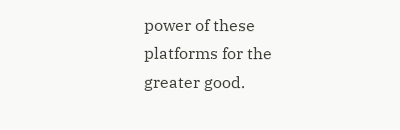power of these platforms for the greater good.